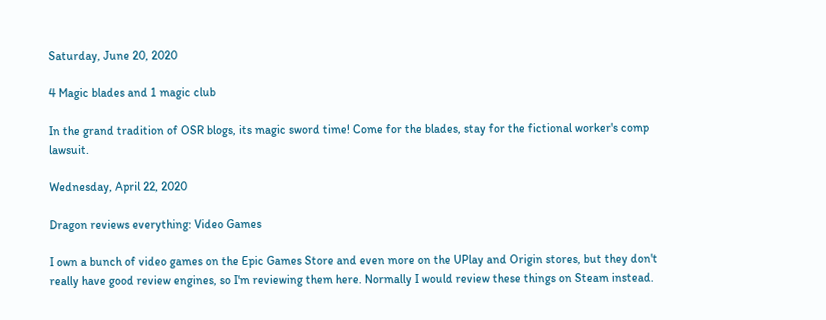Saturday, June 20, 2020

4 Magic blades and 1 magic club

In the grand tradition of OSR blogs, its magic sword time! Come for the blades, stay for the fictional worker's comp lawsuit.

Wednesday, April 22, 2020

Dragon reviews everything: Video Games

I own a bunch of video games on the Epic Games Store and even more on the UPlay and Origin stores, but they don't really have good review engines, so I'm reviewing them here. Normally I would review these things on Steam instead.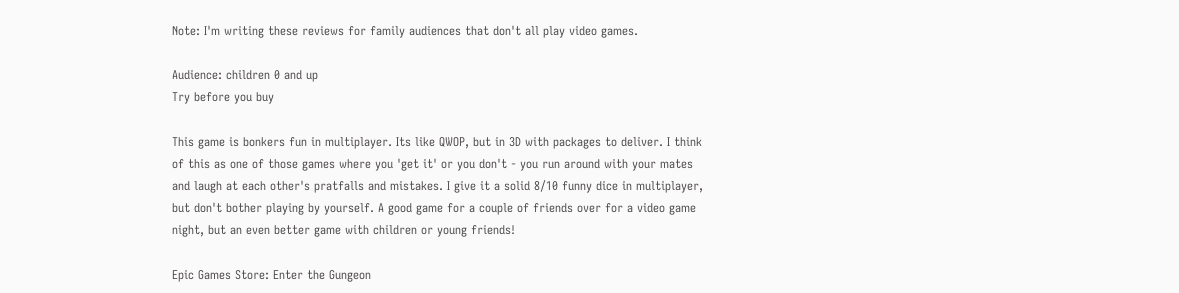Note: I'm writing these reviews for family audiences that don't all play video games.

Audience: children 0 and up
Try before you buy

This game is bonkers fun in multiplayer. Its like QWOP, but in 3D with packages to deliver. I think of this as one of those games where you 'get it' or you don't - you run around with your mates and laugh at each other's pratfalls and mistakes. I give it a solid 8/10 funny dice in multiplayer, but don't bother playing by yourself. A good game for a couple of friends over for a video game night, but an even better game with children or young friends!

Epic Games Store: Enter the Gungeon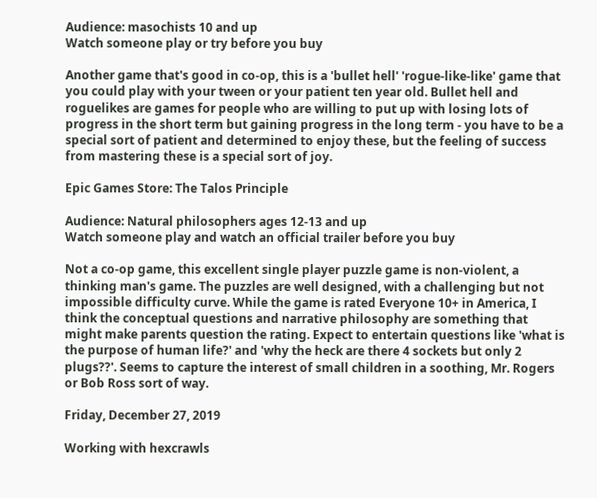Audience: masochists 10 and up
Watch someone play or try before you buy

Another game that's good in co-op, this is a 'bullet hell' 'rogue-like-like' game that you could play with your tween or your patient ten year old. Bullet hell and roguelikes are games for people who are willing to put up with losing lots of progress in the short term but gaining progress in the long term - you have to be a special sort of patient and determined to enjoy these, but the feeling of success from mastering these is a special sort of joy.

Epic Games Store: The Talos Principle

Audience: Natural philosophers ages 12-13 and up
Watch someone play and watch an official trailer before you buy

Not a co-op game, this excellent single player puzzle game is non-violent, a thinking man's game. The puzzles are well designed, with a challenging but not impossible difficulty curve. While the game is rated Everyone 10+ in America, I think the conceptual questions and narrative philosophy are something that might make parents question the rating. Expect to entertain questions like 'what is the purpose of human life?' and 'why the heck are there 4 sockets but only 2 plugs??'. Seems to capture the interest of small children in a soothing, Mr. Rogers or Bob Ross sort of way.

Friday, December 27, 2019

Working with hexcrawls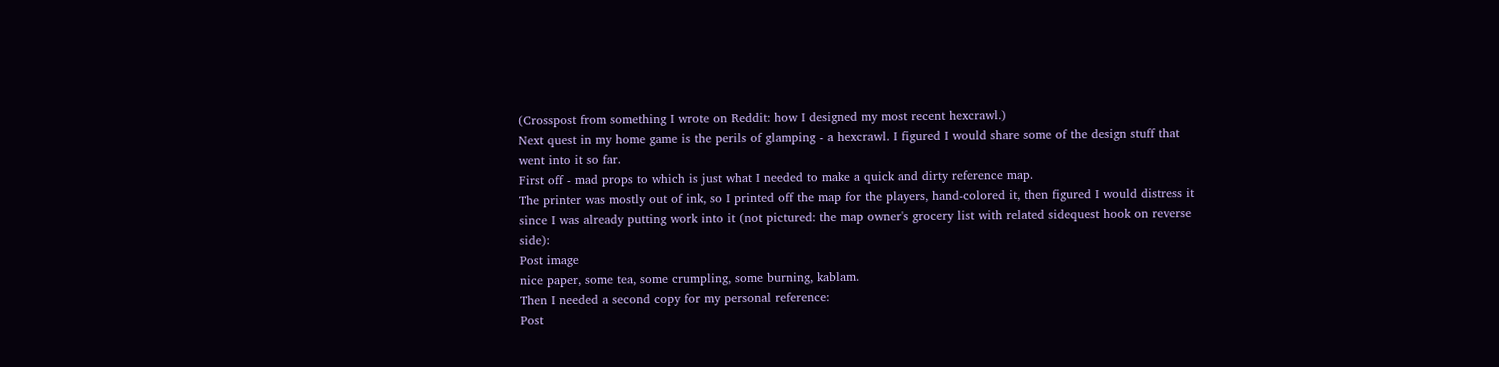(Crosspost from something I wrote on Reddit: how I designed my most recent hexcrawl.)
Next quest in my home game is the perils of glamping - a hexcrawl. I figured I would share some of the design stuff that went into it so far.
First off - mad props to which is just what I needed to make a quick and dirty reference map.
The printer was mostly out of ink, so I printed off the map for the players, hand-colored it, then figured I would distress it since I was already putting work into it (not pictured: the map owner's grocery list with related sidequest hook on reverse side):
Post image
nice paper, some tea, some crumpling, some burning, kablam.
Then I needed a second copy for my personal reference:
Post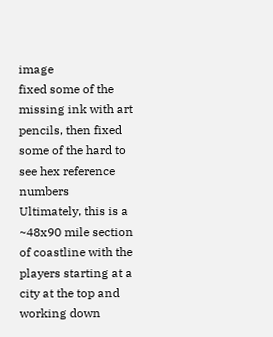image
fixed some of the missing ink with art pencils, then fixed some of the hard to see hex reference numbers
Ultimately, this is a ~48x90 mile section of coastline with the players starting at a city at the top and working down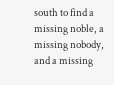south to find a missing noble, a missing nobody, and a missing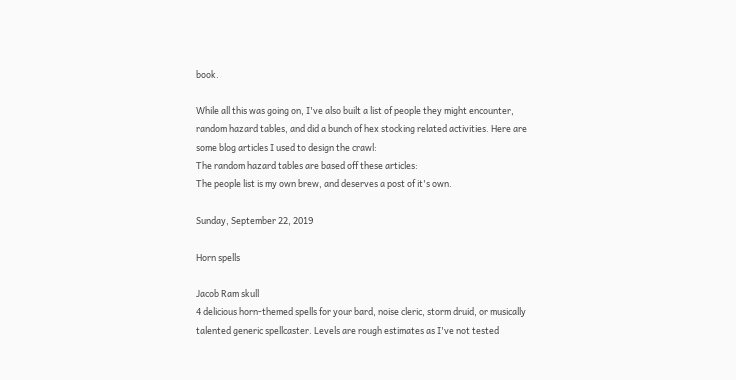book.

While all this was going on, I've also built a list of people they might encounter, random hazard tables, and did a bunch of hex stocking related activities. Here are some blog articles I used to design the crawl:
The random hazard tables are based off these articles:
The people list is my own brew, and deserves a post of it's own.

Sunday, September 22, 2019

Horn spells

Jacob Ram skull
4 delicious horn-themed spells for your bard, noise cleric, storm druid, or musically talented generic spellcaster. Levels are rough estimates as I've not tested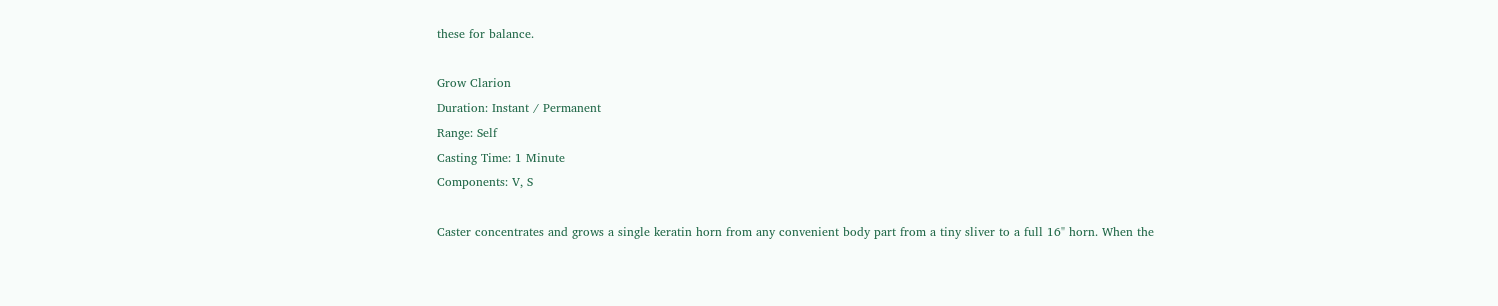these for balance.

Grow Clarion
Duration: Instant / Permanent
Range: Self
Casting Time: 1 Minute
Components: V, S

Caster concentrates and grows a single keratin horn from any convenient body part from a tiny sliver to a full 16" horn. When the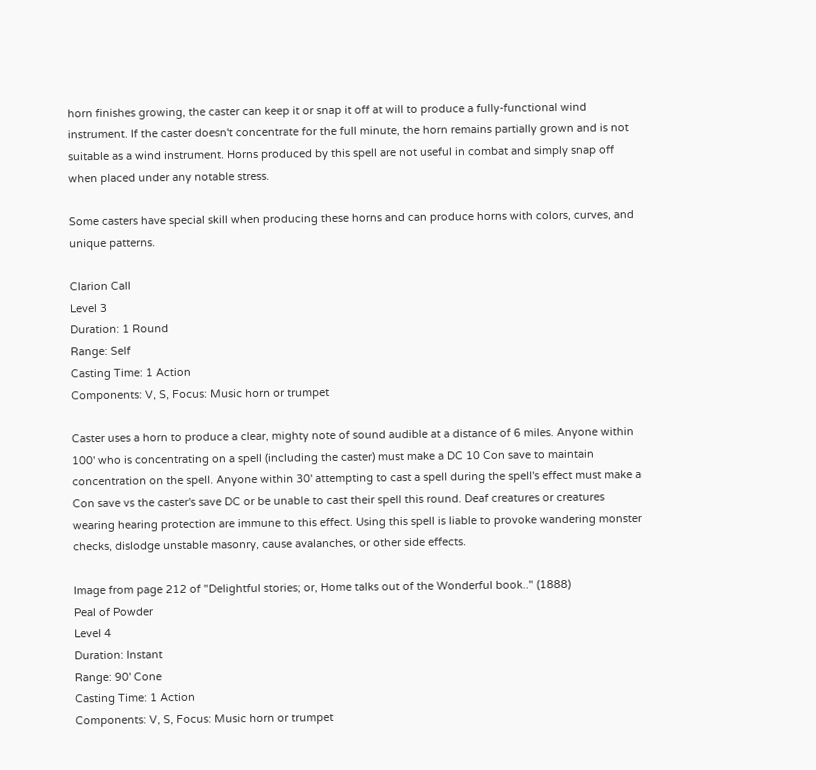horn finishes growing, the caster can keep it or snap it off at will to produce a fully-functional wind instrument. If the caster doesn't concentrate for the full minute, the horn remains partially grown and is not suitable as a wind instrument. Horns produced by this spell are not useful in combat and simply snap off when placed under any notable stress.

Some casters have special skill when producing these horns and can produce horns with colors, curves, and unique patterns.

Clarion Call
Level 3
Duration: 1 Round
Range: Self
Casting Time: 1 Action
Components: V, S, Focus: Music horn or trumpet

Caster uses a horn to produce a clear, mighty note of sound audible at a distance of 6 miles. Anyone within 100' who is concentrating on a spell (including the caster) must make a DC 10 Con save to maintain concentration on the spell. Anyone within 30' attempting to cast a spell during the spell's effect must make a Con save vs the caster's save DC or be unable to cast their spell this round. Deaf creatures or creatures wearing hearing protection are immune to this effect. Using this spell is liable to provoke wandering monster checks, dislodge unstable masonry, cause avalanches, or other side effects.

Image from page 212 of "Delightful stories; or, Home talks out of the Wonderful book.." (1888)
Peal of Powder
Level 4
Duration: Instant
Range: 90' Cone
Casting Time: 1 Action
Components: V, S, Focus: Music horn or trumpet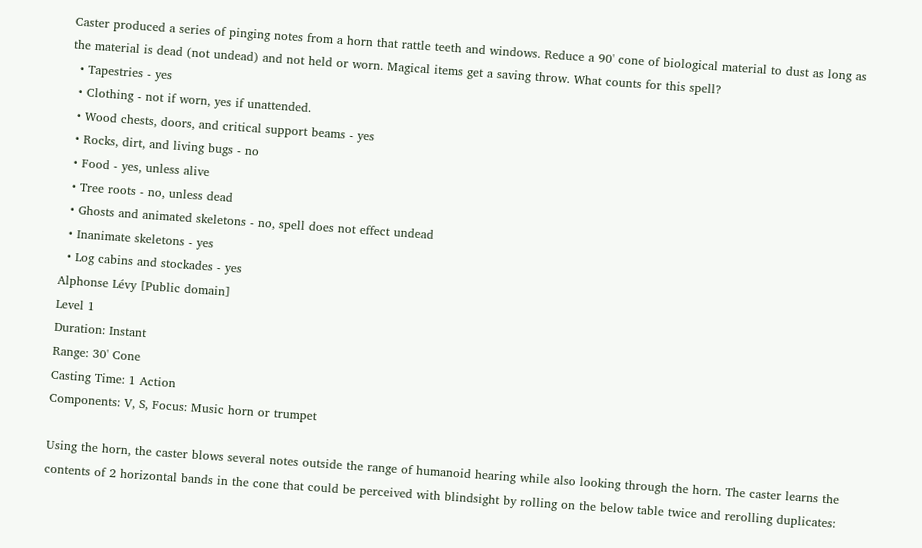Caster produced a series of pinging notes from a horn that rattle teeth and windows. Reduce a 90' cone of biological material to dust as long as the material is dead (not undead) and not held or worn. Magical items get a saving throw. What counts for this spell?
  • Tapestries - yes
  • Clothing - not if worn, yes if unattended.
  • Wood chests, doors, and critical support beams - yes
  • Rocks, dirt, and living bugs - no
  • Food - yes, unless alive
  • Tree roots - no, unless dead
  • Ghosts and animated skeletons - no, spell does not effect undead
  • Inanimate skeletons - yes
  • Log cabins and stockades - yes
Alphonse Lévy [Public domain]
Level 1
Duration: Instant
Range: 30' Cone
Casting Time: 1 Action
Components: V, S, Focus: Music horn or trumpet

Using the horn, the caster blows several notes outside the range of humanoid hearing while also looking through the horn. The caster learns the contents of 2 horizontal bands in the cone that could be perceived with blindsight by rolling on the below table twice and rerolling duplicates: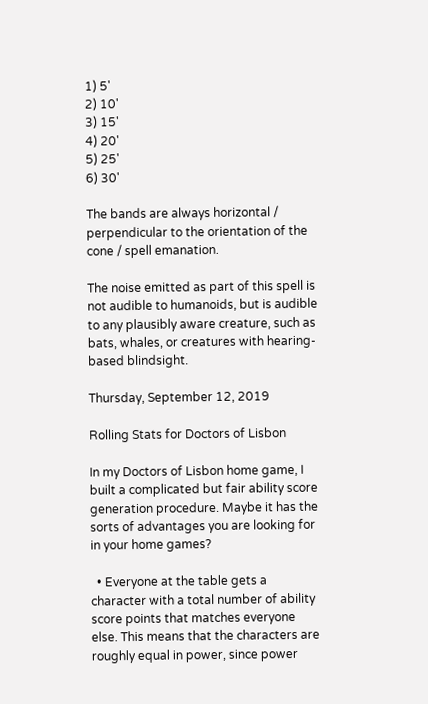1) 5'
2) 10'
3) 15'
4) 20'
5) 25'
6) 30'

The bands are always horizontal / perpendicular to the orientation of the cone / spell emanation.

The noise emitted as part of this spell is not audible to humanoids, but is audible to any plausibly aware creature, such as bats, whales, or creatures with hearing-based blindsight.

Thursday, September 12, 2019

Rolling Stats for Doctors of Lisbon

In my Doctors of Lisbon home game, I built a complicated but fair ability score generation procedure. Maybe it has the sorts of advantages you are looking for in your home games?

  • Everyone at the table gets a character with a total number of ability score points that matches everyone else. This means that the characters are roughly equal in power, since power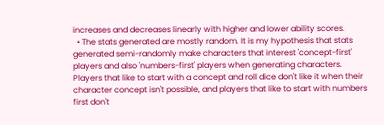increases and decreases linearly with higher and lower ability scores.
  • The stats generated are mostly random. It is my hypothesis that stats generated semi-randomly make characters that interest 'concept-first' players and also 'numbers-first' players when generating characters. Players that like to start with a concept and roll dice don't like it when their character concept isn't possible, and players that like to start with numbers first don't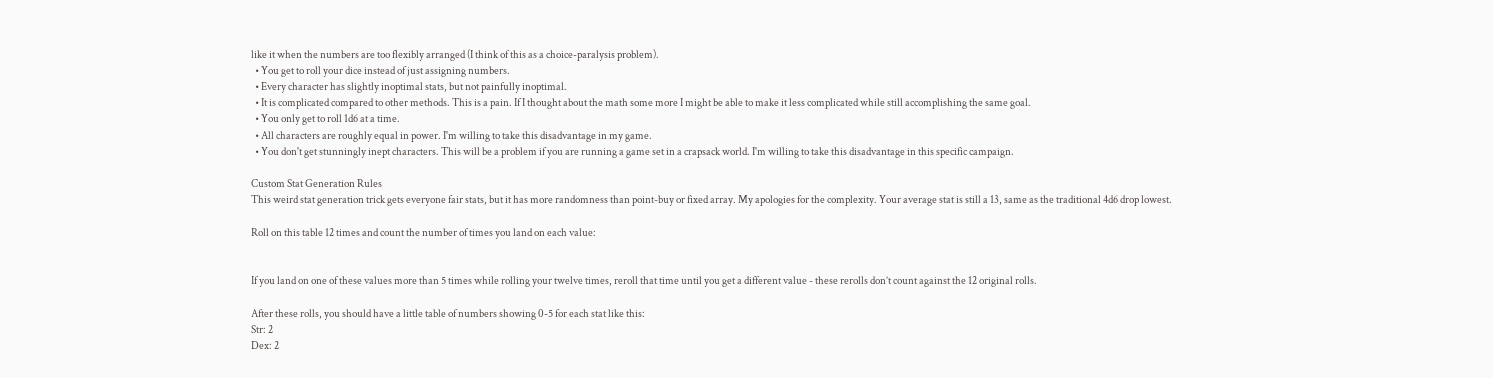like it when the numbers are too flexibly arranged (I think of this as a choice-paralysis problem).
  • You get to roll your dice instead of just assigning numbers.
  • Every character has slightly inoptimal stats, but not painfully inoptimal.
  • It is complicated compared to other methods. This is a pain. If I thought about the math some more I might be able to make it less complicated while still accomplishing the same goal.
  • You only get to roll 1d6 at a time.
  • All characters are roughly equal in power. I'm willing to take this disadvantage in my game.
  • You don't get stunningly inept characters. This will be a problem if you are running a game set in a crapsack world. I'm willing to take this disadvantage in this specific campaign.

Custom Stat Generation Rules
This weird stat generation trick gets everyone fair stats, but it has more randomness than point-buy or fixed array. My apologies for the complexity. Your average stat is still a 13, same as the traditional 4d6 drop lowest.

Roll on this table 12 times and count the number of times you land on each value:


If you land on one of these values more than 5 times while rolling your twelve times, reroll that time until you get a different value - these rerolls don’t count against the 12 original rolls.

After these rolls, you should have a little table of numbers showing 0-5 for each stat like this:
Str: 2
Dex: 2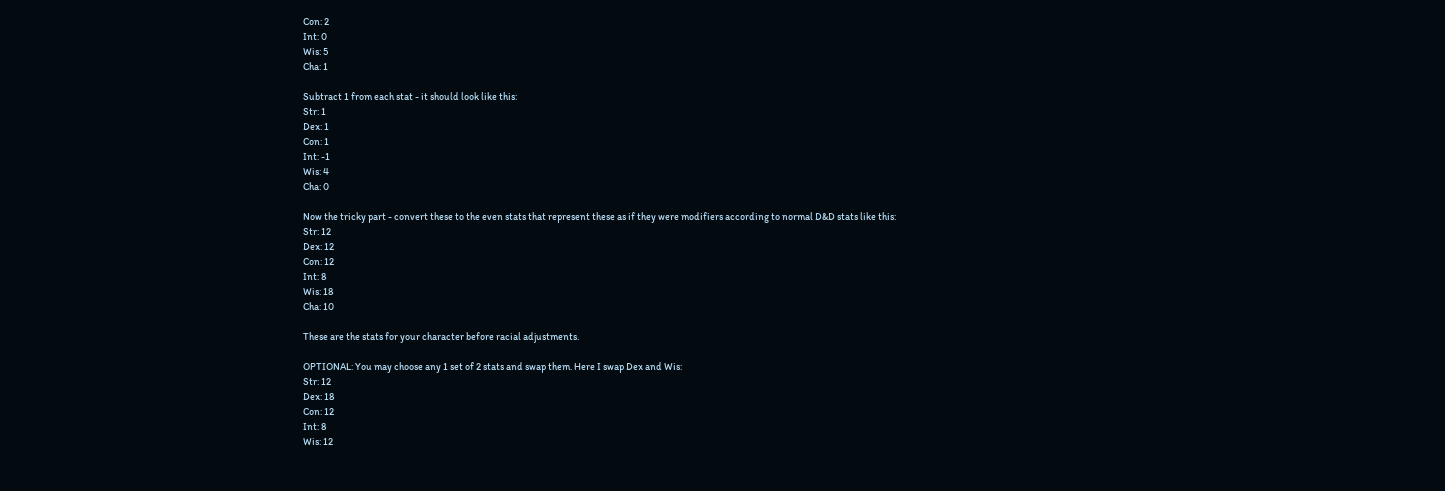Con: 2
Int: 0
Wis: 5
Cha: 1

Subtract 1 from each stat - it should look like this:
Str: 1
Dex: 1
Con: 1
Int: -1
Wis: 4
Cha: 0

Now the tricky part - convert these to the even stats that represent these as if they were modifiers according to normal D&D stats like this:
Str: 12
Dex: 12
Con: 12
Int: 8
Wis: 18
Cha: 10

These are the stats for your character before racial adjustments.

OPTIONAL: You may choose any 1 set of 2 stats and swap them. Here I swap Dex and Wis:
Str: 12
Dex: 18
Con: 12
Int: 8
Wis: 12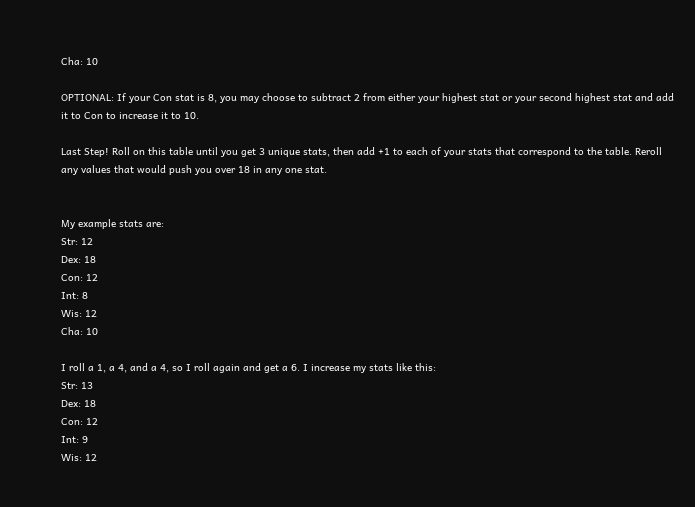Cha: 10

OPTIONAL: If your Con stat is 8, you may choose to subtract 2 from either your highest stat or your second highest stat and add it to Con to increase it to 10.

Last Step! Roll on this table until you get 3 unique stats, then add +1 to each of your stats that correspond to the table. Reroll any values that would push you over 18 in any one stat.


My example stats are:
Str: 12
Dex: 18
Con: 12
Int: 8
Wis: 12
Cha: 10

I roll a 1, a 4, and a 4, so I roll again and get a 6. I increase my stats like this:
Str: 13
Dex: 18
Con: 12
Int: 9
Wis: 12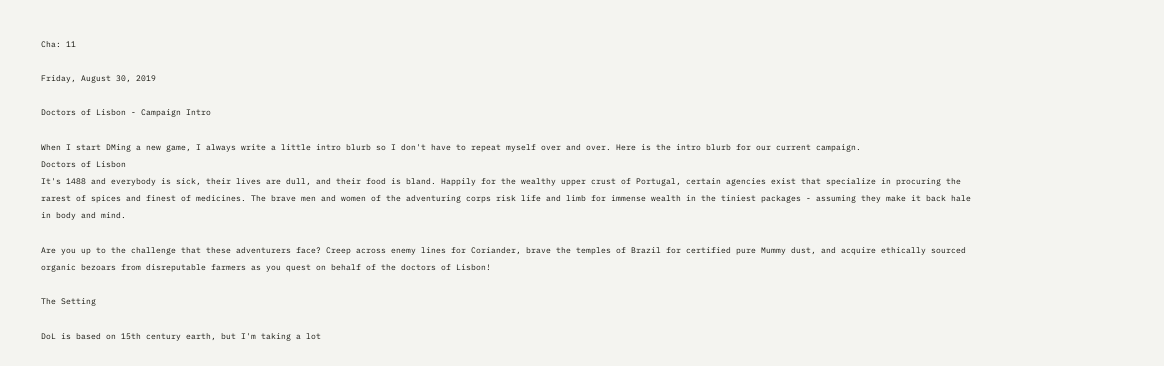Cha: 11

Friday, August 30, 2019

Doctors of Lisbon - Campaign Intro

When I start DMing a new game, I always write a little intro blurb so I don't have to repeat myself over and over. Here is the intro blurb for our current campaign.
Doctors of Lisbon
It's 1488 and everybody is sick, their lives are dull, and their food is bland. Happily for the wealthy upper crust of Portugal, certain agencies exist that specialize in procuring the rarest of spices and finest of medicines. The brave men and women of the adventuring corps risk life and limb for immense wealth in the tiniest packages - assuming they make it back hale in body and mind.

Are you up to the challenge that these adventurers face? Creep across enemy lines for Coriander, brave the temples of Brazil for certified pure Mummy dust, and acquire ethically sourced organic bezoars from disreputable farmers as you quest on behalf of the doctors of Lisbon!

The Setting

DoL is based on 15th century earth, but I'm taking a lot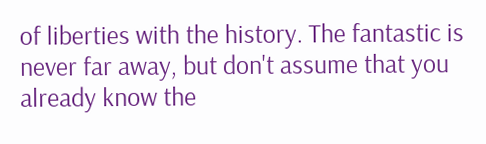of liberties with the history. The fantastic is never far away, but don't assume that you already know the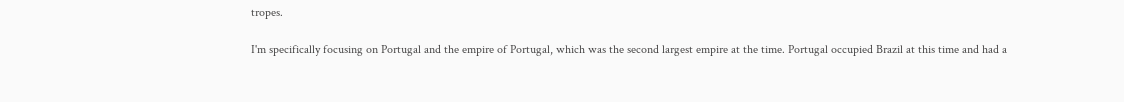tropes.

I'm specifically focusing on Portugal and the empire of Portugal, which was the second largest empire at the time. Portugal occupied Brazil at this time and had a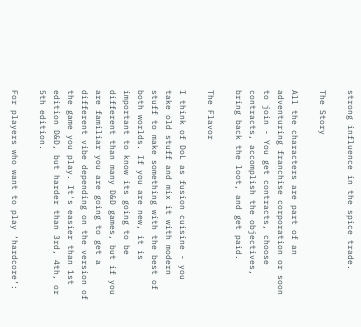strong influence in the spice trade.

The Story

All the characters are part of an adventuring franchise corporation or soon to join - You get contracts, choose contracts, accomplish the objectives, bring back the loot, and get paid.

The Flavor

I think of DoL as fusion cuisine - you take old stuff and mix it with modern stuff to make something with the best of both worlds. If you are new, it is important to know its going to be different than many D&D games, but if you are familiar you are going to get a different vibe depending on the version of the game you play. It's easier than 1st edition D&D, but harder than 3rd, 4th, or 5th edition.

For players who want to play ‘hardcore’: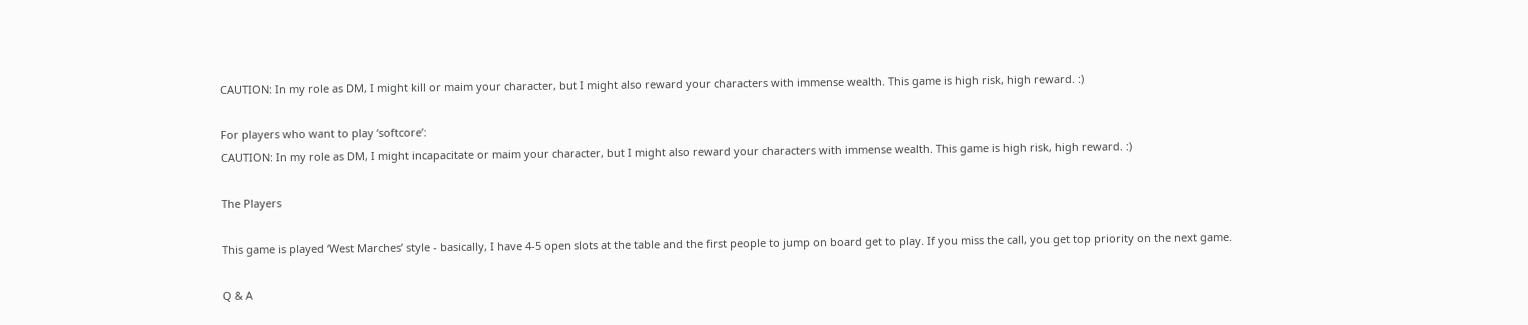CAUTION: In my role as DM, I might kill or maim your character, but I might also reward your characters with immense wealth. This game is high risk, high reward. :)

For players who want to play ‘softcore’:
CAUTION: In my role as DM, I might incapacitate or maim your character, but I might also reward your characters with immense wealth. This game is high risk, high reward. :)

The Players

This game is played ‘West Marches’ style - basically, I have 4-5 open slots at the table and the first people to jump on board get to play. If you miss the call, you get top priority on the next game.

Q & A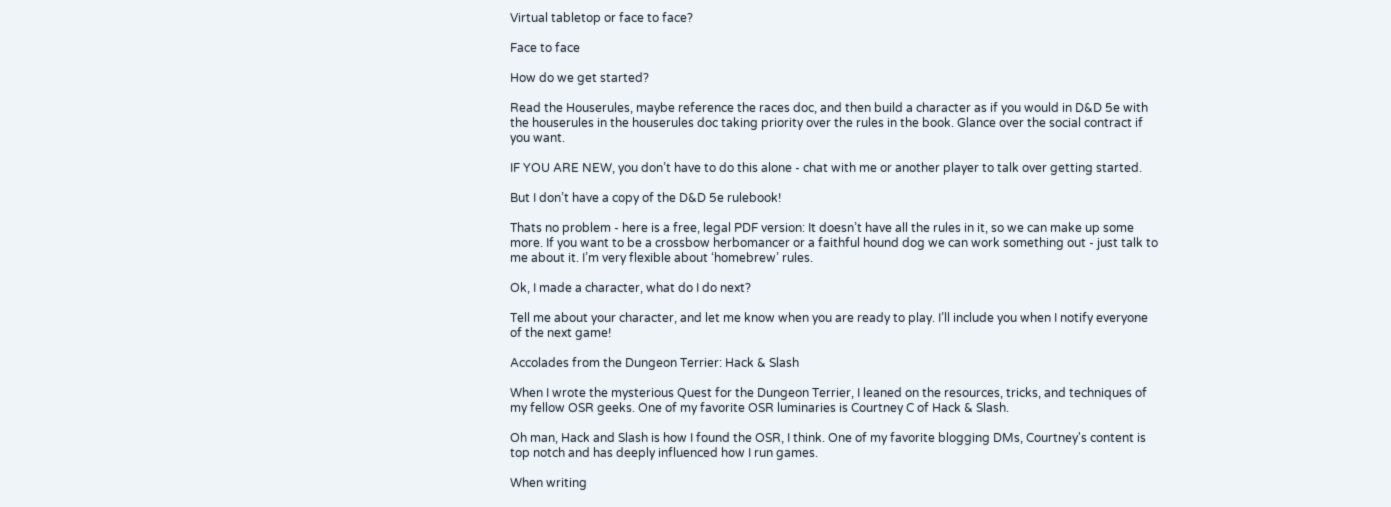Virtual tabletop or face to face?

Face to face

How do we get started?

Read the Houserules, maybe reference the races doc, and then build a character as if you would in D&D 5e with the houserules in the houserules doc taking priority over the rules in the book. Glance over the social contract if you want.

IF YOU ARE NEW, you don’t have to do this alone - chat with me or another player to talk over getting started.

But I don’t have a copy of the D&D 5e rulebook!

Thats no problem - here is a free, legal PDF version: It doesn’t have all the rules in it, so we can make up some more. If you want to be a crossbow herbomancer or a faithful hound dog we can work something out - just talk to me about it. I’m very flexible about ‘homebrew’ rules.

Ok, I made a character, what do I do next?

Tell me about your character, and let me know when you are ready to play. I’ll include you when I notify everyone of the next game!

Accolades from the Dungeon Terrier: Hack & Slash

When I wrote the mysterious Quest for the Dungeon Terrier, I leaned on the resources, tricks, and techniques of my fellow OSR geeks. One of my favorite OSR luminaries is Courtney C of Hack & Slash.

Oh man, Hack and Slash is how I found the OSR, I think. One of my favorite blogging DMs, Courtney's content is top notch and has deeply influenced how I run games.

When writing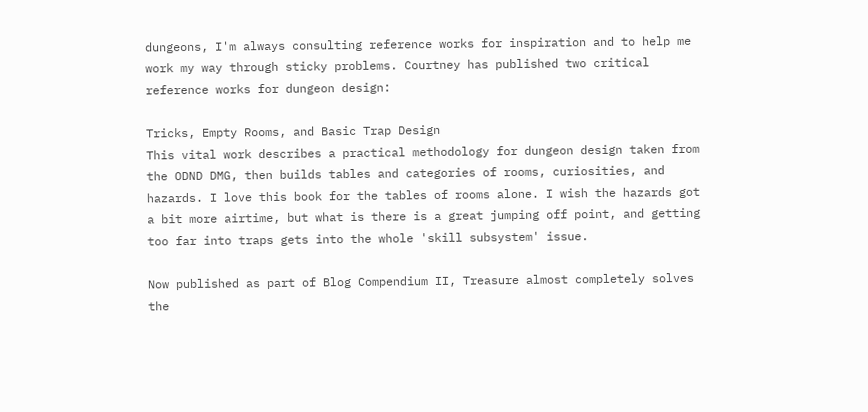dungeons, I'm always consulting reference works for inspiration and to help me work my way through sticky problems. Courtney has published two critical reference works for dungeon design:

Tricks, Empty Rooms, and Basic Trap Design
This vital work describes a practical methodology for dungeon design taken from the ODND DMG, then builds tables and categories of rooms, curiosities, and hazards. I love this book for the tables of rooms alone. I wish the hazards got a bit more airtime, but what is there is a great jumping off point, and getting too far into traps gets into the whole 'skill subsystem' issue.

Now published as part of Blog Compendium II, Treasure almost completely solves the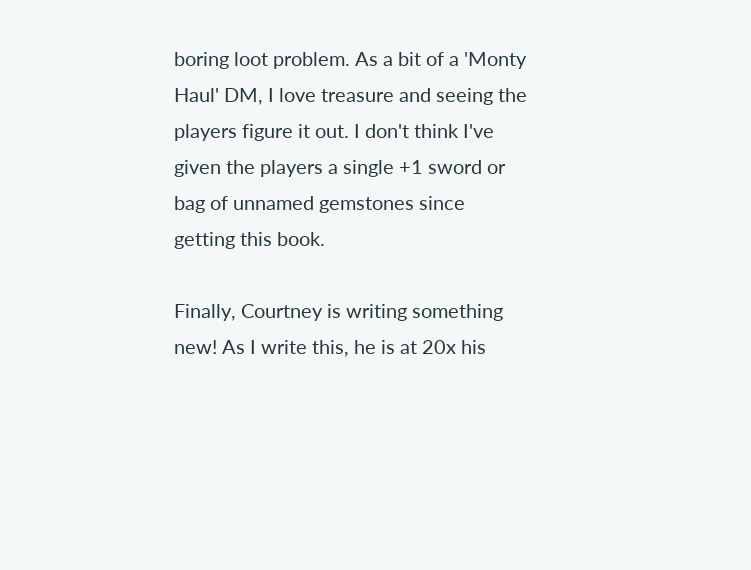boring loot problem. As a bit of a 'Monty Haul' DM, I love treasure and seeing the players figure it out. I don't think I've given the players a single +1 sword or bag of unnamed gemstones since getting this book.

Finally, Courtney is writing something new! As I write this, he is at 20x his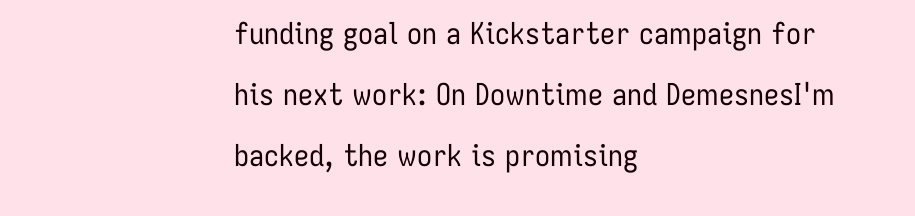funding goal on a Kickstarter campaign for his next work: On Downtime and DemesnesI'm backed, the work is promising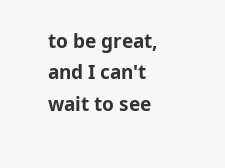to be great, and I can't wait to see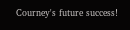Courney's future success!